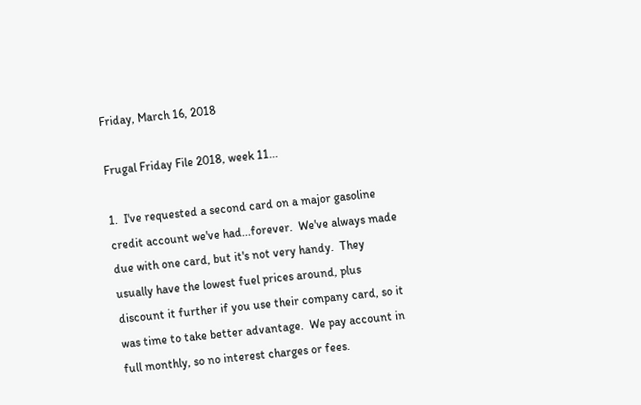Friday, March 16, 2018

Frugal Friday File 2018, week 11...

1.  I've requested a second card on a major gasoline credit account we've had...forever.  We've always made due with one card, but it's not very handy.  They usually have the lowest fuel prices around, plus discount it further if you use their company card, so it was time to take better advantage.  We pay account in full monthly, so no interest charges or fees.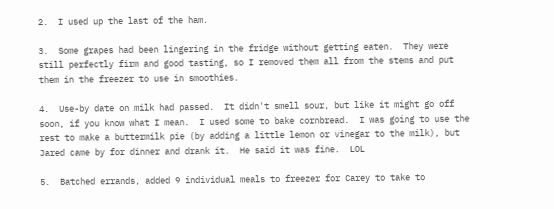2.  I used up the last of the ham.

3.  Some grapes had been lingering in the fridge without getting eaten.  They were still perfectly firm and good tasting, so I removed them all from the stems and put them in the freezer to use in smoothies.

4.  Use-by date on milk had passed.  It didn't smell sour, but like it might go off soon, if you know what I mean.  I used some to bake cornbread.  I was going to use the rest to make a buttermilk pie (by adding a little lemon or vinegar to the milk), but Jared came by for dinner and drank it.  He said it was fine.  LOL

5.  Batched errands, added 9 individual meals to freezer for Carey to take to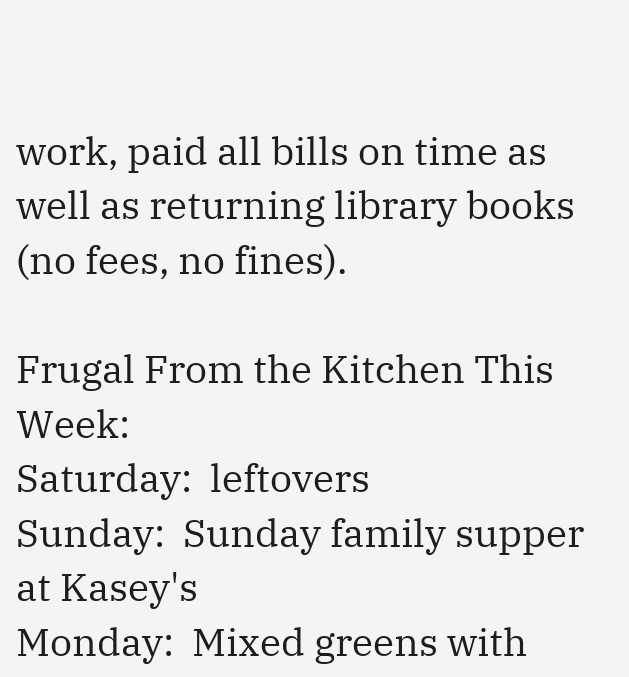work, paid all bills on time as well as returning library books (no fees, no fines).

Frugal From the Kitchen This Week:
Saturday:  leftovers
Sunday:  Sunday family supper at Kasey's
Monday:  Mixed greens with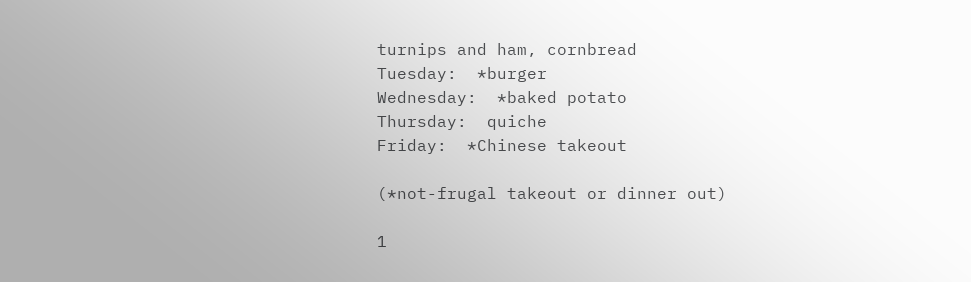turnips and ham, cornbread
Tuesday:  *burger
Wednesday:  *baked potato
Thursday:  quiche
Friday:  *Chinese takeout

(*not-frugal takeout or dinner out)

1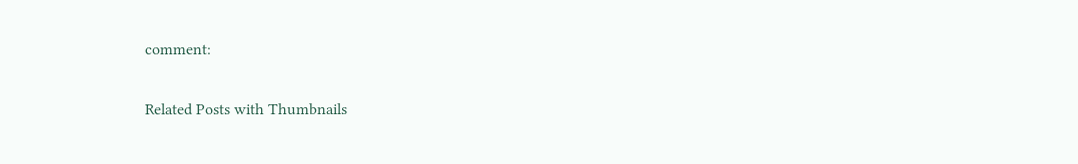comment:

Related Posts with Thumbnails